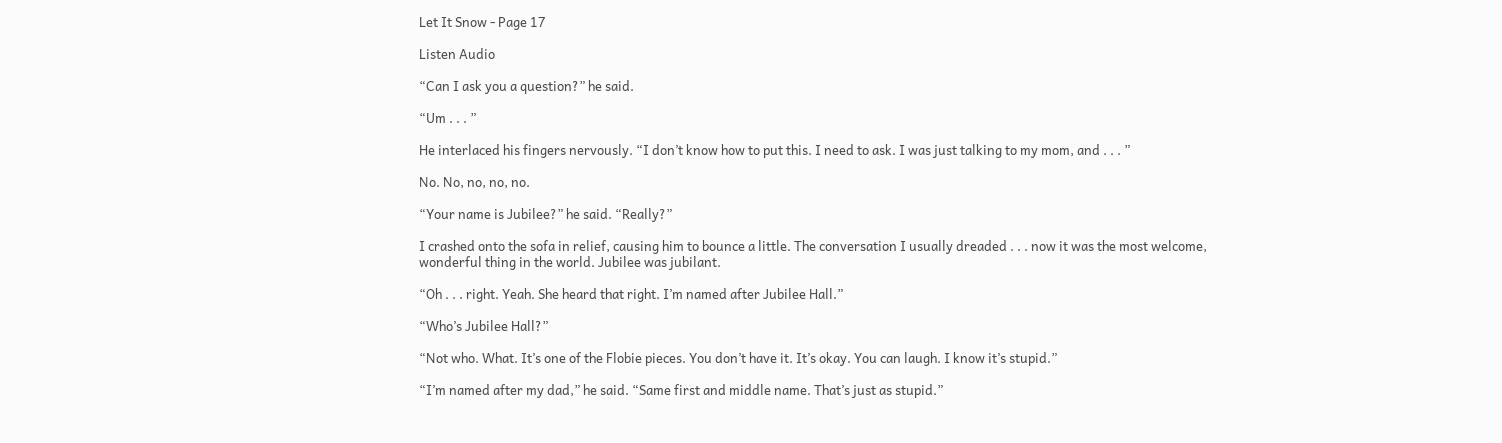Let It Snow - Page 17

Listen Audio

“Can I ask you a question?” he said.

“Um . . . ”

He interlaced his fingers nervously. “I don’t know how to put this. I need to ask. I was just talking to my mom, and . . . ”

No. No, no, no, no.

“Your name is Jubilee?” he said. “Really?”

I crashed onto the sofa in relief, causing him to bounce a little. The conversation I usually dreaded . . . now it was the most welcome, wonderful thing in the world. Jubilee was jubilant.

“Oh . . . right. Yeah. She heard that right. I’m named after Jubilee Hall.”

“Who’s Jubilee Hall?”

“Not who. What. It’s one of the Flobie pieces. You don’t have it. It’s okay. You can laugh. I know it’s stupid.”

“I’m named after my dad,” he said. “Same first and middle name. That’s just as stupid.”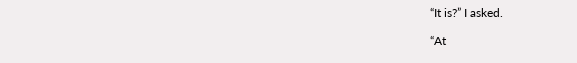“It is?” I asked.

“At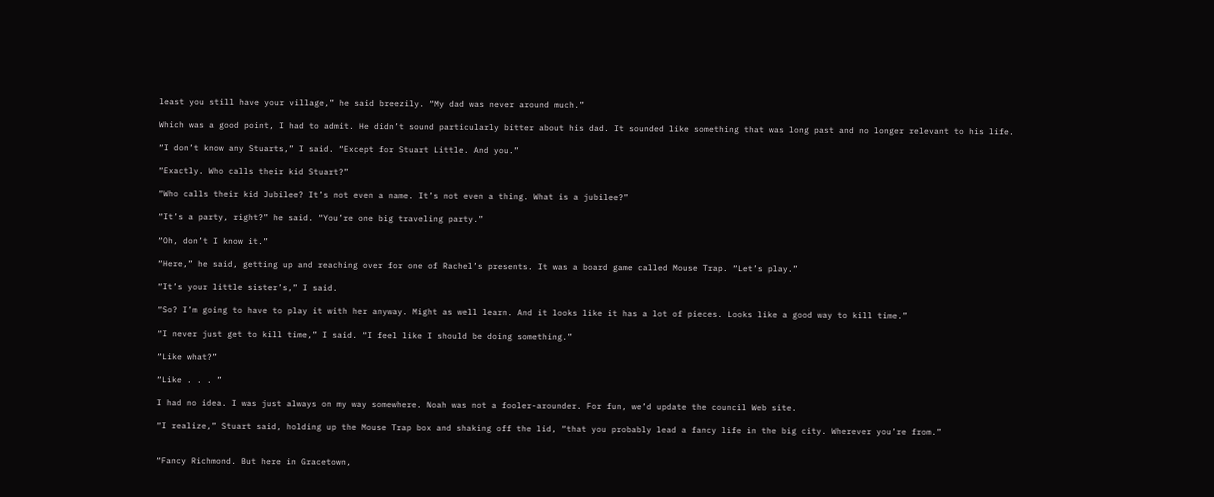least you still have your village,” he said breezily. “My dad was never around much.”

Which was a good point, I had to admit. He didn’t sound particularly bitter about his dad. It sounded like something that was long past and no longer relevant to his life.

“I don’t know any Stuarts,” I said. “Except for Stuart Little. And you.”

“Exactly. Who calls their kid Stuart?”

“Who calls their kid Jubilee? It’s not even a name. It’s not even a thing. What is a jubilee?”

“It’s a party, right?” he said. “You’re one big traveling party.”

“Oh, don’t I know it.”

“Here,” he said, getting up and reaching over for one of Rachel’s presents. It was a board game called Mouse Trap. “Let’s play.”

“It’s your little sister’s,” I said.

“So? I’m going to have to play it with her anyway. Might as well learn. And it looks like it has a lot of pieces. Looks like a good way to kill time.”

“I never just get to kill time,” I said. “I feel like I should be doing something.”

“Like what?”

“Like . . . ”

I had no idea. I was just always on my way somewhere. Noah was not a fooler-arounder. For fun, we’d update the council Web site.

“I realize,” Stuart said, holding up the Mouse Trap box and shaking off the lid, “that you probably lead a fancy life in the big city. Wherever you’re from.”


“Fancy Richmond. But here in Gracetown,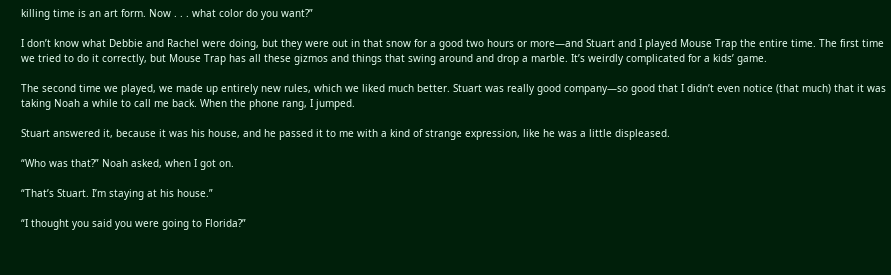killing time is an art form. Now . . . what color do you want?”

I don’t know what Debbie and Rachel were doing, but they were out in that snow for a good two hours or more—and Stuart and I played Mouse Trap the entire time. The first time we tried to do it correctly, but Mouse Trap has all these gizmos and things that swing around and drop a marble. It’s weirdly complicated for a kids’ game.

The second time we played, we made up entirely new rules, which we liked much better. Stuart was really good company—so good that I didn’t even notice (that much) that it was taking Noah a while to call me back. When the phone rang, I jumped.

Stuart answered it, because it was his house, and he passed it to me with a kind of strange expression, like he was a little displeased.

“Who was that?” Noah asked, when I got on.

“That’s Stuart. I’m staying at his house.”

“I thought you said you were going to Florida?”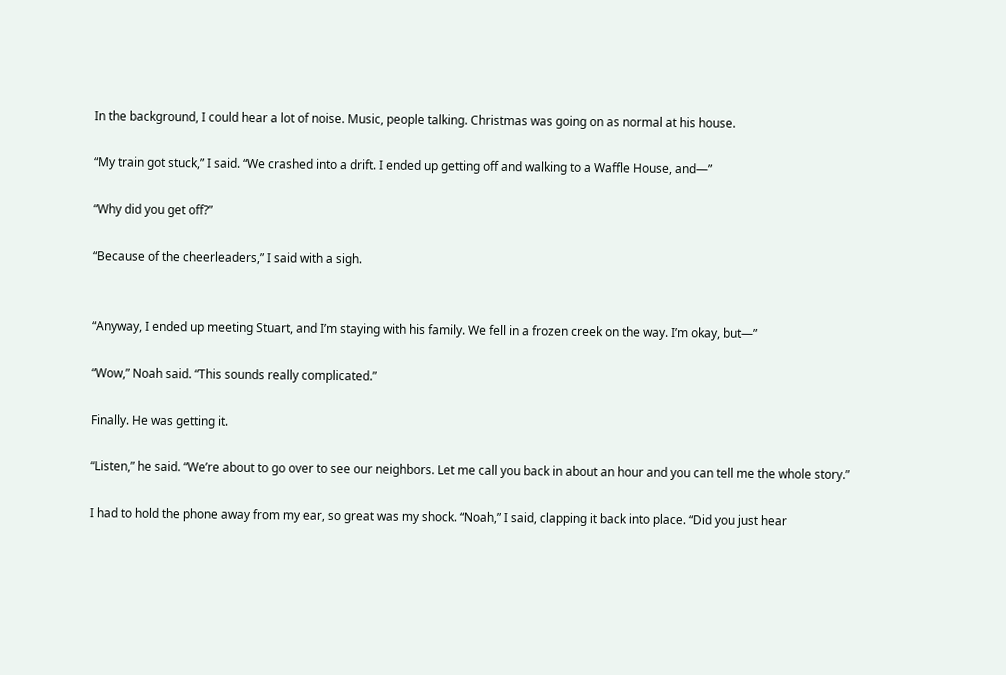In the background, I could hear a lot of noise. Music, people talking. Christmas was going on as normal at his house.

“My train got stuck,” I said. “We crashed into a drift. I ended up getting off and walking to a Waffle House, and—”

“Why did you get off?”

“Because of the cheerleaders,” I said with a sigh.


“Anyway, I ended up meeting Stuart, and I’m staying with his family. We fell in a frozen creek on the way. I’m okay, but—”

“Wow,” Noah said. “This sounds really complicated.”

Finally. He was getting it.

“Listen,” he said. “We’re about to go over to see our neighbors. Let me call you back in about an hour and you can tell me the whole story.”

I had to hold the phone away from my ear, so great was my shock. “Noah,” I said, clapping it back into place. “Did you just hear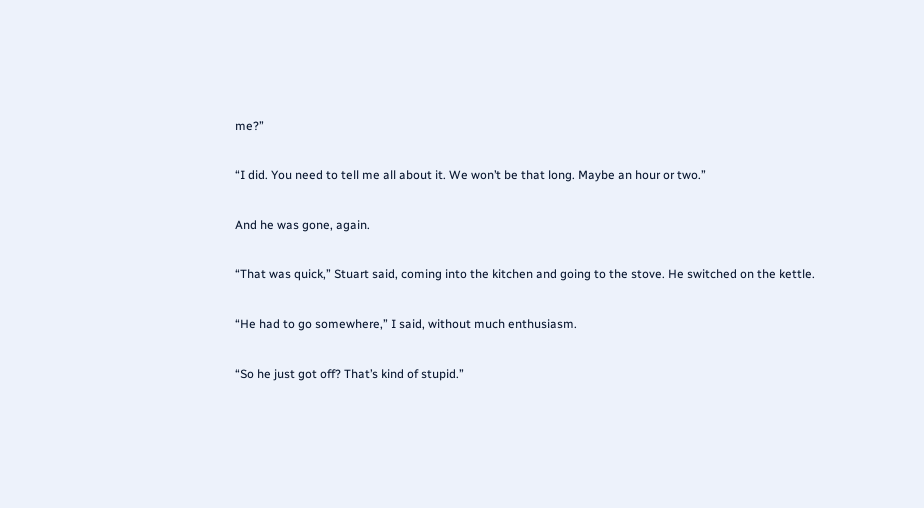me?”

“I did. You need to tell me all about it. We won’t be that long. Maybe an hour or two.”

And he was gone, again.

“That was quick,” Stuart said, coming into the kitchen and going to the stove. He switched on the kettle.

“He had to go somewhere,” I said, without much enthusiasm.

“So he just got off? That’s kind of stupid.”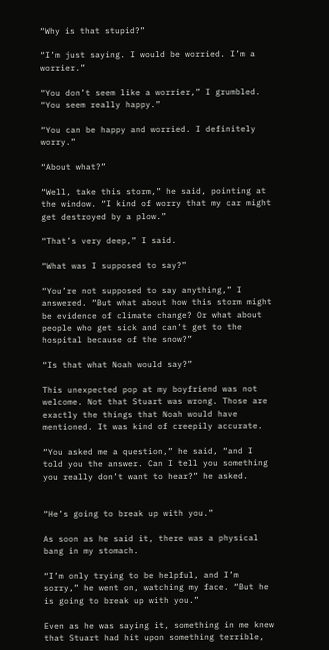“Why is that stupid?”

“I’m just saying. I would be worried. I’m a worrier.”

“You don’t seem like a worrier,” I grumbled. “You seem really happy.”

“You can be happy and worried. I definitely worry.”

“About what?”

“Well, take this storm,” he said, pointing at the window. “I kind of worry that my car might get destroyed by a plow.”

“That’s very deep,” I said.

“What was I supposed to say?”

“You’re not supposed to say anything,” I answered. “But what about how this storm might be evidence of climate change? Or what about people who get sick and can’t get to the hospital because of the snow?”

“Is that what Noah would say?”

This unexpected pop at my boyfriend was not welcome. Not that Stuart was wrong. Those are exactly the things that Noah would have mentioned. It was kind of creepily accurate.

“You asked me a question,” he said, “and I told you the answer. Can I tell you something you really don’t want to hear?” he asked.


“He’s going to break up with you.”

As soon as he said it, there was a physical bang in my stomach.

“I’m only trying to be helpful, and I’m sorry,” he went on, watching my face. “But he is going to break up with you.”

Even as he was saying it, something in me knew that Stuart had hit upon something terrible,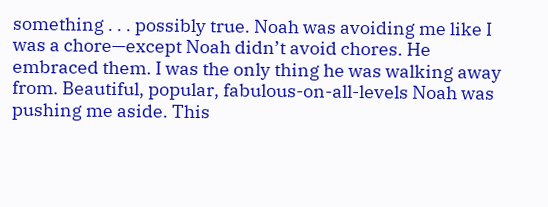something . . . possibly true. Noah was avoiding me like I was a chore—except Noah didn’t avoid chores. He embraced them. I was the only thing he was walking away from. Beautiful, popular, fabulous-on-all-levels Noah was pushing me aside. This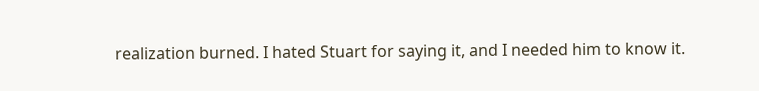realization burned. I hated Stuart for saying it, and I needed him to know it.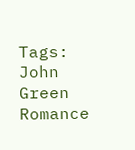Tags: John Green Romance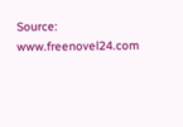Source: www.freenovel24.com